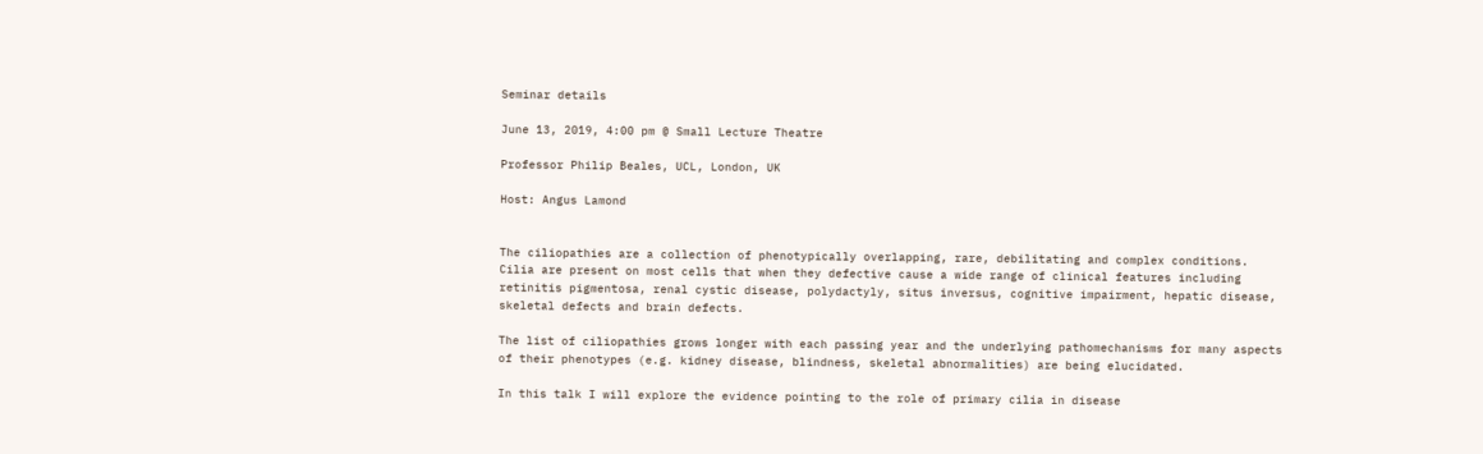Seminar details

June 13, 2019, 4:00 pm @ Small Lecture Theatre

Professor Philip Beales, UCL, London, UK

Host: Angus Lamond


The ciliopathies are a collection of phenotypically overlapping, rare, debilitating and complex conditions. Cilia are present on most cells that when they defective cause a wide range of clinical features including retinitis pigmentosa, renal cystic disease, polydactyly, situs inversus, cognitive impairment, hepatic disease, skeletal defects and brain defects.

The list of ciliopathies grows longer with each passing year and the underlying pathomechanisms for many aspects of their phenotypes (e.g. kidney disease, blindness, skeletal abnormalities) are being elucidated.

In this talk I will explore the evidence pointing to the role of primary cilia in disease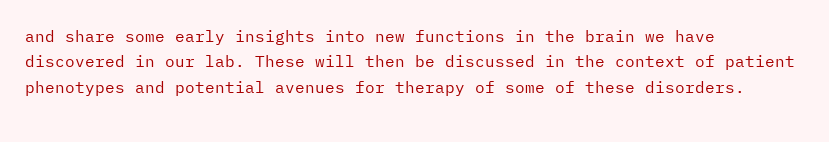and share some early insights into new functions in the brain we have discovered in our lab. These will then be discussed in the context of patient phenotypes and potential avenues for therapy of some of these disorders.